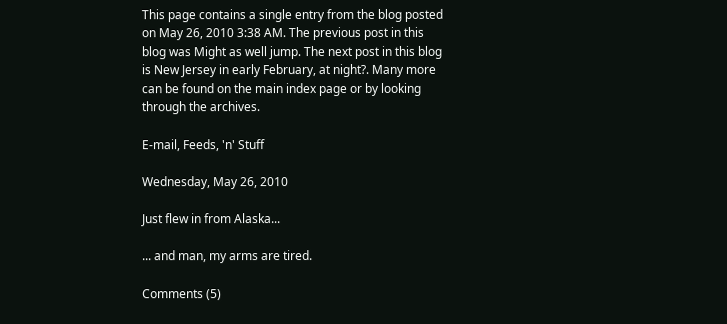This page contains a single entry from the blog posted on May 26, 2010 3:38 AM. The previous post in this blog was Might as well jump. The next post in this blog is New Jersey in early February, at night?. Many more can be found on the main index page or by looking through the archives.

E-mail, Feeds, 'n' Stuff

Wednesday, May 26, 2010

Just flew in from Alaska...

... and man, my arms are tired.

Comments (5)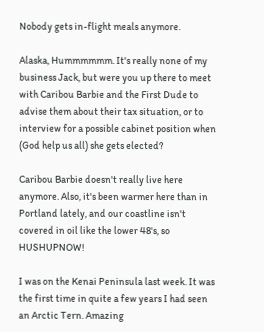Nobody gets in-flight meals anymore.

Alaska, Hummmmmm. It's really none of my business Jack, but were you up there to meet with Caribou Barbie and the First Dude to advise them about their tax situation, or to interview for a possible cabinet position when (God help us all) she gets elected?

Caribou Barbie doesn't really live here anymore. Also, it's been warmer here than in Portland lately, and our coastline isn't covered in oil like the lower 48's, so HUSHUPNOW!

I was on the Kenai Peninsula last week. It was the first time in quite a few years I had seen an Arctic Tern. Amazing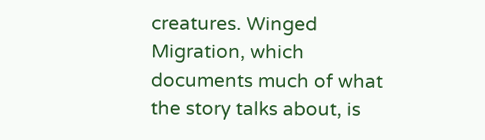creatures. Winged Migration, which documents much of what the story talks about, is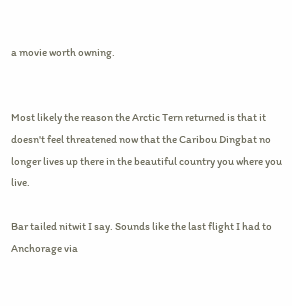a movie worth owning.


Most likely the reason the Arctic Tern returned is that it doesn't feel threatened now that the Caribou Dingbat no longer lives up there in the beautiful country you where you live.

Bar tailed nitwit I say. Sounds like the last flight I had to Anchorage via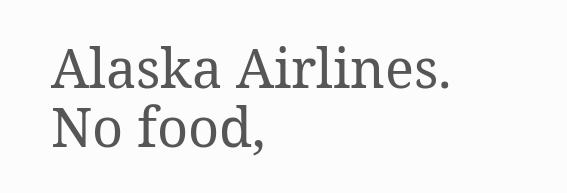Alaska Airlines. No food,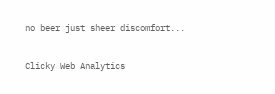no beer just sheer discomfort...

Clicky Web Analytics